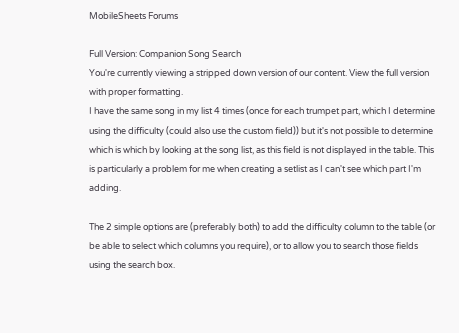MobileSheets Forums

Full Version: Companion Song Search
You're currently viewing a stripped down version of our content. View the full version with proper formatting.
I have the same song in my list 4 times (once for each trumpet part, which I determine using the difficulty (could also use the custom field)) but it's not possible to determine which is which by looking at the song list, as this field is not displayed in the table. This is particularly a problem for me when creating a setlist as I can't see which part I'm adding.

The 2 simple options are (preferably both) to add the difficulty column to the table (or be able to select which columns you require), or to allow you to search those fields using the search box.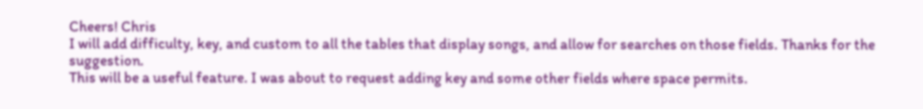Cheers! Chris
I will add difficulty, key, and custom to all the tables that display songs, and allow for searches on those fields. Thanks for the suggestion.
This will be a useful feature. I was about to request adding key and some other fields where space permits.